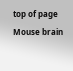top of page
Mouse brain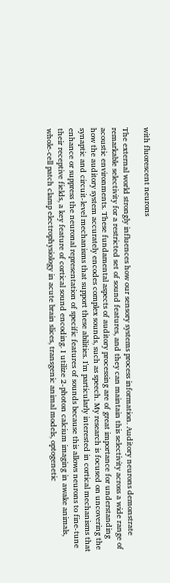with fluorescent neurons

The external world strongly influences how our sensory systems process information. Auditory neurons demonstrate remarkable selectivity for a restricted set of sound features, and they can maintain this selectivity across a wide range of acoustic environments. These fundamental aspects of auditory processing are of great importance for understanding how the auditory system accurately encodes complex sounds, such as speech. My research is focused on uncovering the synaptic and circuit-level mechanisms that support these abilities. I'm particularly interested in cortical mechanisms that enhance or suppress the neuronal representation of specific features of sounds because this allows neurons to fine-tune their receptive fields, a key feature of cortical sound encoding. I utilize 2-photon calcium imaging in awake animals, whole-cell patch clamp electrophysiology in acute brain slices, transgenic animal models, optogenetic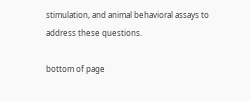stimulation, and animal behavioral assays to address these questions.

bottom of page